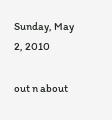Sunday, May 2, 2010

out n about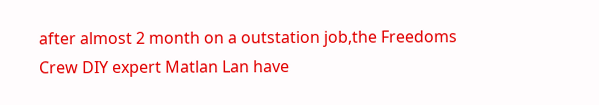after almost 2 month on a outstation job,the Freedoms Crew DIY expert Matlan Lan have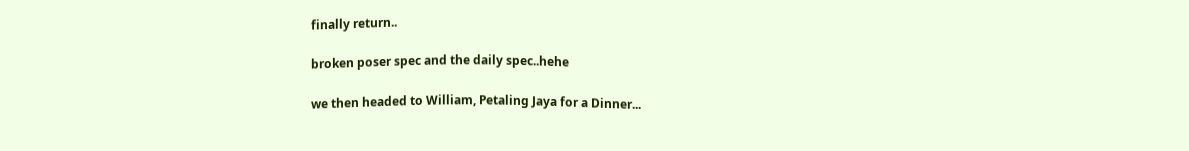finally return..

broken poser spec and the daily spec..hehe

we then headed to William, Petaling Jaya for a Dinner...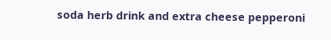soda herb drink and extra cheese pepperoni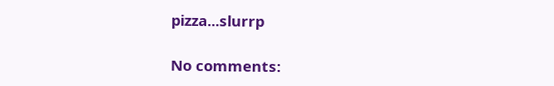pizza...slurrp

No comments: